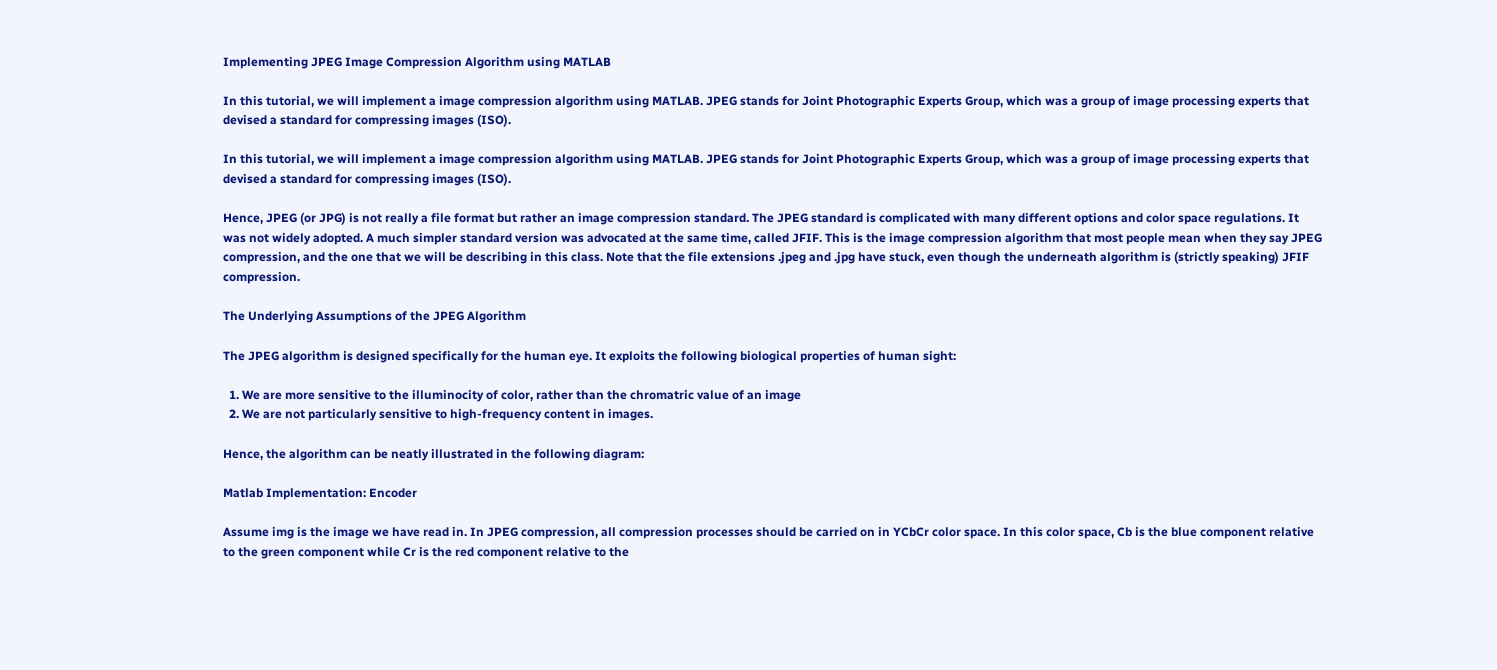Implementing JPEG Image Compression Algorithm using MATLAB

In this tutorial, we will implement a image compression algorithm using MATLAB. JPEG stands for Joint Photographic Experts Group, which was a group of image processing experts that devised a standard for compressing images (ISO).

In this tutorial, we will implement a image compression algorithm using MATLAB. JPEG stands for Joint Photographic Experts Group, which was a group of image processing experts that devised a standard for compressing images (ISO).

Hence, JPEG (or JPG) is not really a file format but rather an image compression standard. The JPEG standard is complicated with many different options and color space regulations. It was not widely adopted. A much simpler standard version was advocated at the same time, called JFIF. This is the image compression algorithm that most people mean when they say JPEG compression, and the one that we will be describing in this class. Note that the file extensions .jpeg and .jpg have stuck, even though the underneath algorithm is (strictly speaking) JFIF compression.

The Underlying Assumptions of the JPEG Algorithm

The JPEG algorithm is designed specifically for the human eye. It exploits the following biological properties of human sight:

  1. We are more sensitive to the illuminocity of color, rather than the chromatric value of an image
  2. We are not particularly sensitive to high-frequency content in images.

Hence, the algorithm can be neatly illustrated in the following diagram:

Matlab Implementation: Encoder

Assume img is the image we have read in. In JPEG compression, all compression processes should be carried on in YCbCr color space. In this color space, Cb is the blue component relative to the green component while Cr is the red component relative to the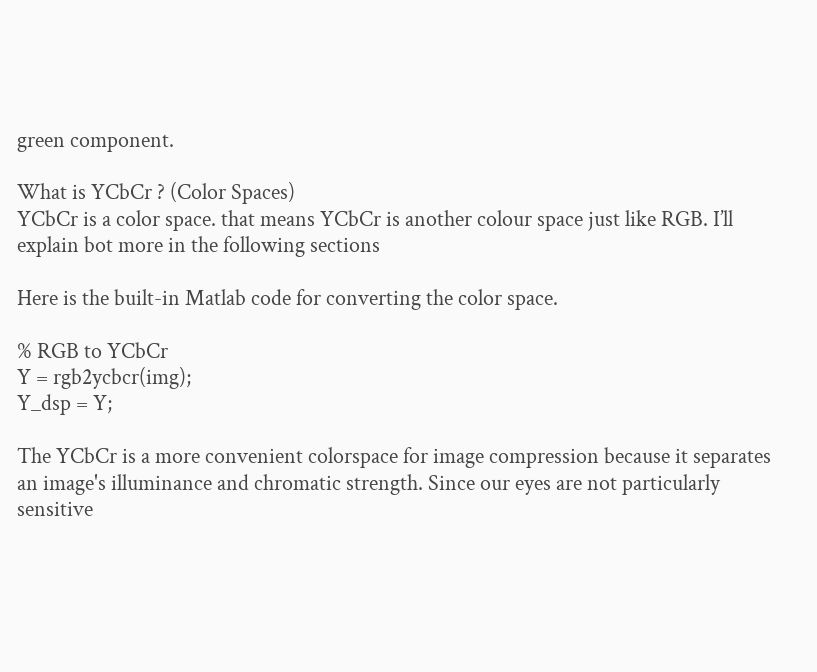green component.

What is YCbCr ? (Color Spaces)
YCbCr is a color space. that means YCbCr is another colour space just like RGB. I’ll explain bot more in the following sections

Here is the built-in Matlab code for converting the color space.

% RGB to YCbCr
Y = rgb2ycbcr(img);
Y_dsp = Y;

The YCbCr is a more convenient colorspace for image compression because it separates an image's illuminance and chromatic strength. Since our eyes are not particularly sensitive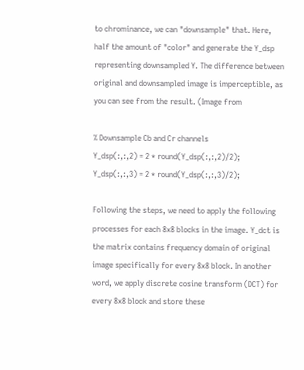to chrominance, we can "downsample" that. Here, half the amount of "color" and generate the Y_dsp representing downsampled Y. The difference between original and downsampled image is imperceptible, as you can see from the result. (Image from

% Downsample Cb and Cr channels
Y_dsp(:,:,2) = 2 * round(Y_dsp(:,:,2)/2);
Y_dsp(:,:,3) = 2 * round(Y_dsp(:,:,3)/2);

Following the steps, we need to apply the following processes for each 8x8 blocks in the image. Y_dct is the matrix contains frequency domain of original image specifically for every 8x8 block. In another word, we apply discrete cosine transform (DCT) for every 8x8 block and store these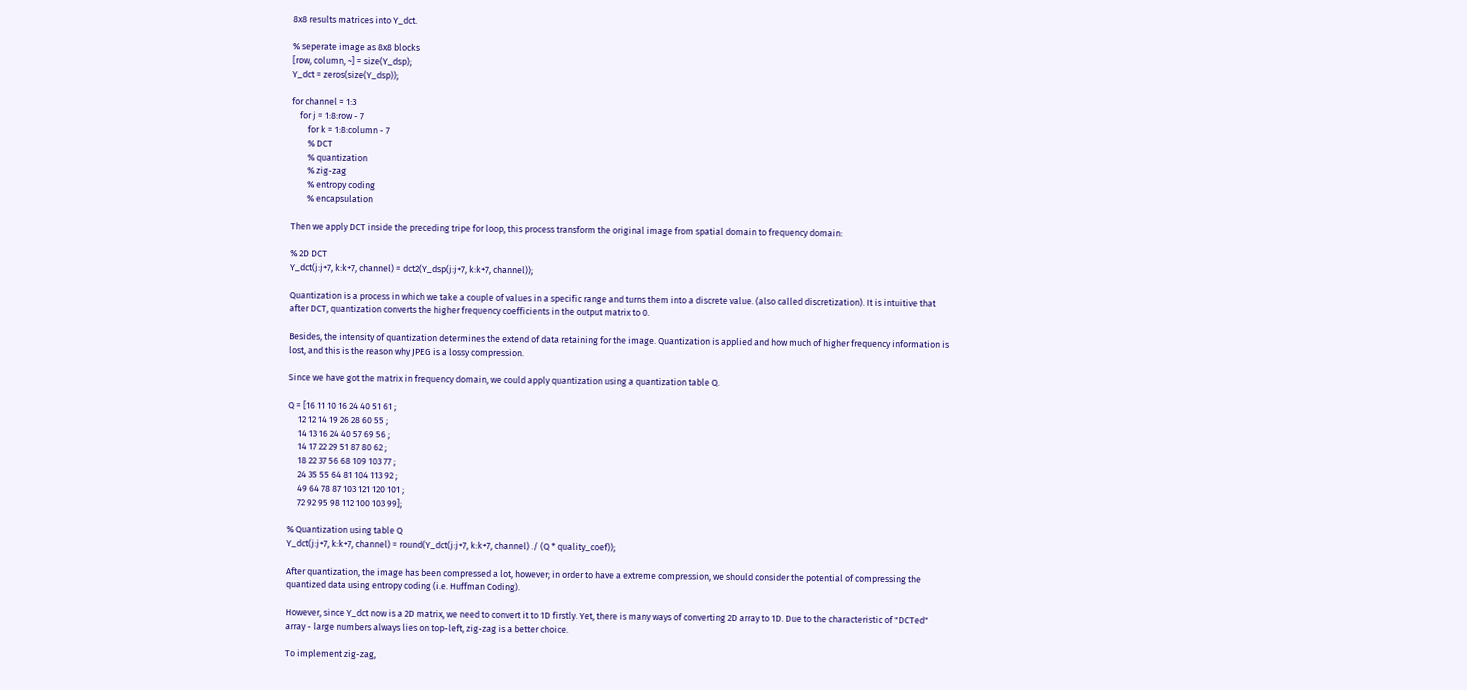8x8 results matrices into Y_dct.

% seperate image as 8x8 blocks
[row, column, ~] = size(Y_dsp);
Y_dct = zeros(size(Y_dsp));

for channel = 1:3
    for j = 1:8:row - 7
        for k = 1:8:column - 7
        % DCT
        % quantization
        % zig-zag
        % entropy coding
        % encapsulation

Then we apply DCT inside the preceding tripe for loop, this process transform the original image from spatial domain to frequency domain:

% 2D DCT
Y_dct(j:j+7, k:k+7, channel) = dct2(Y_dsp(j:j+7, k:k+7, channel));

Quantization is a process in which we take a couple of values in a specific range and turns them into a discrete value. (also called discretization). It is intuitive that after DCT, quantization converts the higher frequency coefficients in the output matrix to 0.

Besides, the intensity of quantization determines the extend of data retaining for the image. Quantization is applied and how much of higher frequency information is lost, and this is the reason why JPEG is a lossy compression.

Since we have got the matrix in frequency domain, we could apply quantization using a quantization table Q.

Q = [16 11 10 16 24 40 51 61 ;
     12 12 14 19 26 28 60 55 ;
     14 13 16 24 40 57 69 56 ;
     14 17 22 29 51 87 80 62 ;
     18 22 37 56 68 109 103 77 ;
     24 35 55 64 81 104 113 92 ;
     49 64 78 87 103 121 120 101 ;
     72 92 95 98 112 100 103 99];

% Quantization using table Q
Y_dct(j:j+7, k:k+7, channel) = round(Y_dct(j:j+7, k:k+7, channel) ./ (Q * quality_coef));

After quantization, the image has been compressed a lot, however; in order to have a extreme compression, we should consider the potential of compressing the quantized data using entropy coding (i.e. Huffman Coding).

However, since Y_dct now is a 2D matrix, we need to convert it to 1D firstly. Yet, there is many ways of converting 2D array to 1D. Due to the characteristic of "DCTed" array - large numbers always lies on top-left, zig-zag is a better choice.

To implement zig-zag,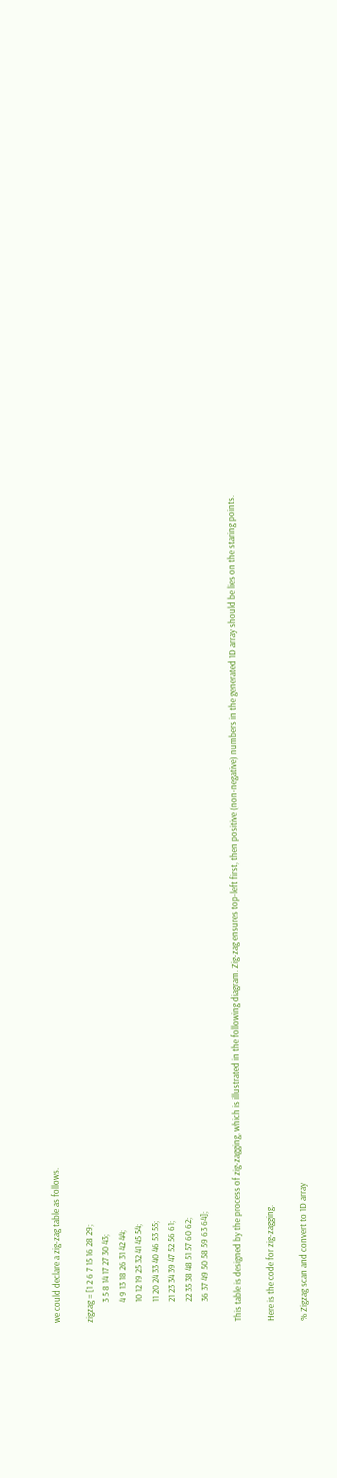we could declare a zig-zag table as follows.

zigzag = [1 2 6 7 15 16 28 29;
          3 5 8 14 17 27 30 43;
          4 9 13 18 26 31 42 44;
          10 12 19 25 32 41 45 54;
          11 20 24 33 40 46 53 55;
          21 23 34 39 47 52 56 61;
          22 35 38 48 51 57 60 62;
          36 37 49 50 58 59 63 64];

This table is designed by the process of zig-zagging, which is illustrated in the following diagram. Zig-zag ensures top-left first, then positive (non-negative) numbers in the generated 1D array should be lies on the staring points.

Here is the code for zig-zagging.

% Zigzag scan and convert to 1D array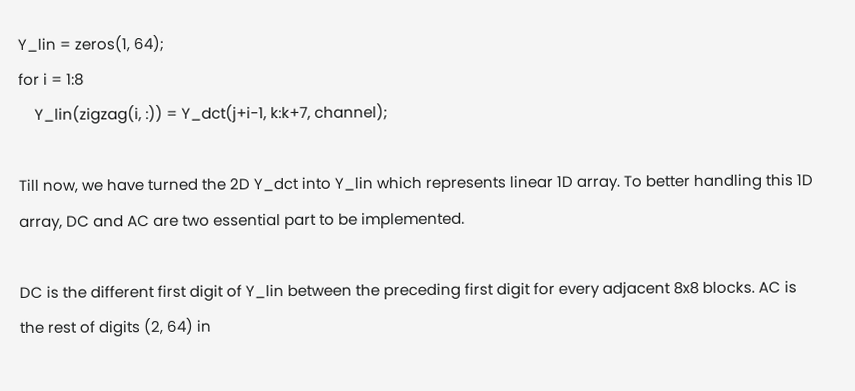Y_lin = zeros(1, 64);
for i = 1:8
    Y_lin(zigzag(i, :)) = Y_dct(j+i-1, k:k+7, channel);

Till now, we have turned the 2D Y_dct into Y_lin which represents linear 1D array. To better handling this 1D array, DC and AC are two essential part to be implemented.

DC is the different first digit of Y_lin between the preceding first digit for every adjacent 8x8 blocks. AC is the rest of digits (2, 64) in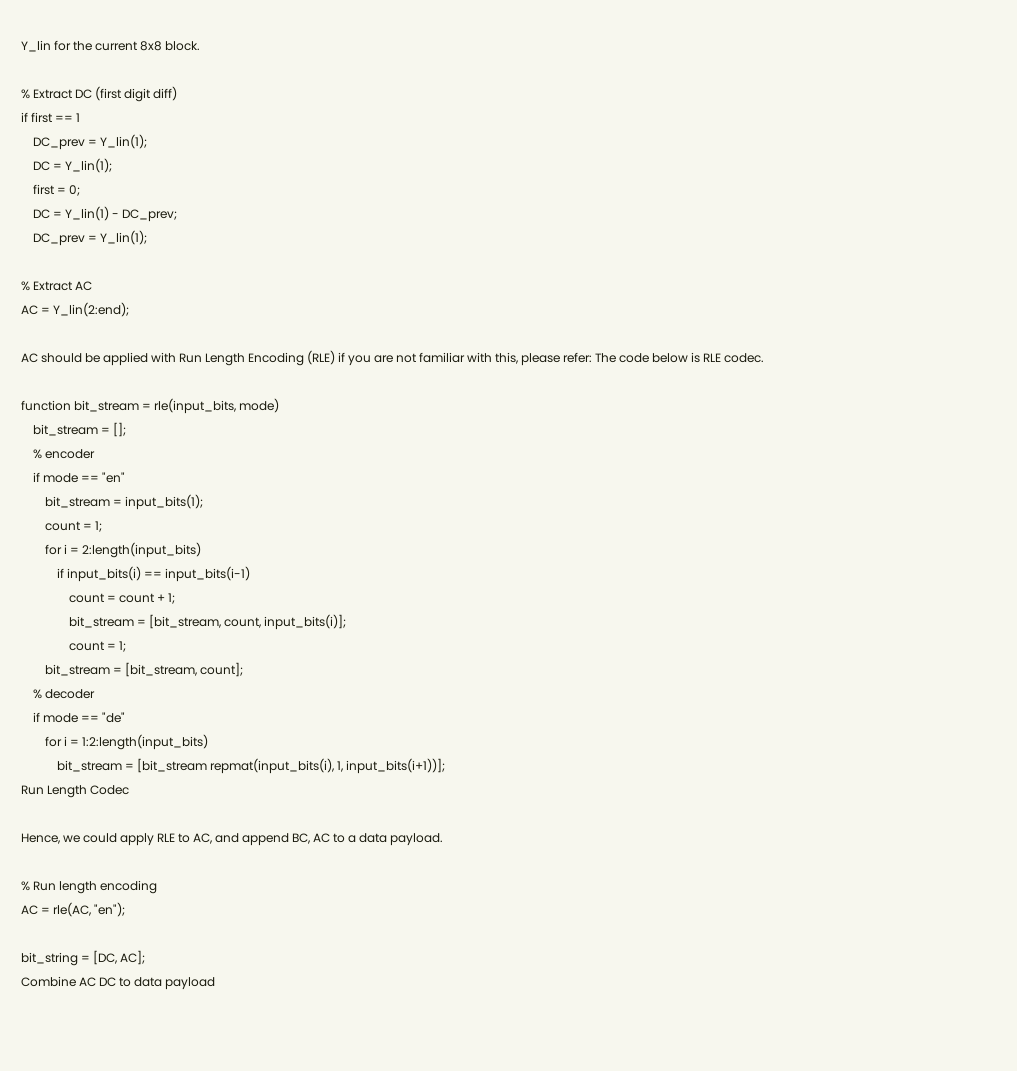Y_lin for the current 8x8 block.

% Extract DC (first digit diff)
if first == 1
    DC_prev = Y_lin(1);
    DC = Y_lin(1);
    first = 0;
    DC = Y_lin(1) - DC_prev;
    DC_prev = Y_lin(1);

% Extract AC
AC = Y_lin(2:end);

AC should be applied with Run Length Encoding (RLE) if you are not familiar with this, please refer: The code below is RLE codec.

function bit_stream = rle(input_bits, mode)
    bit_stream = [];
    % encoder
    if mode == "en"
        bit_stream = input_bits(1);
        count = 1;
        for i = 2:length(input_bits)
            if input_bits(i) == input_bits(i-1)
                count = count + 1;
                bit_stream = [bit_stream, count, input_bits(i)];
                count = 1;
        bit_stream = [bit_stream, count];
    % decoder
    if mode == "de"
        for i = 1:2:length(input_bits)
            bit_stream = [bit_stream repmat(input_bits(i), 1, input_bits(i+1))];
Run Length Codec

Hence, we could apply RLE to AC, and append BC, AC to a data payload.

% Run length encoding
AC = rle(AC, "en");

bit_string = [DC, AC];
Combine AC DC to data payload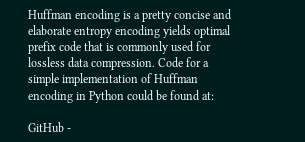Huffman encoding is a pretty concise and elaborate entropy encoding yields optimal prefix code that is commonly used for lossless data compression. Code for a simple implementation of Huffman encoding in Python could be found at:

GitHub -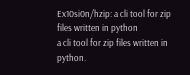Ex10si0n/hzip: a cli tool for zip files written in python
a cli tool for zip files written in python.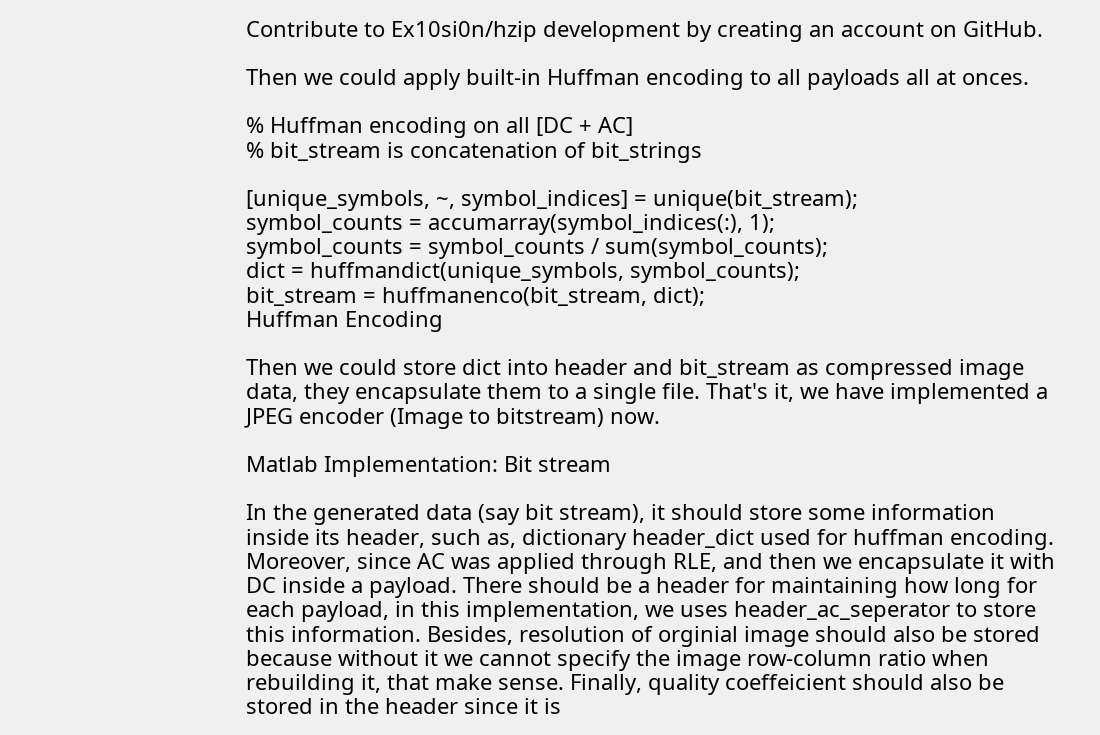Contribute to Ex10si0n/hzip development by creating an account on GitHub.

Then we could apply built-in Huffman encoding to all payloads all at onces.

% Huffman encoding on all [DC + AC]
% bit_stream is concatenation of bit_strings

[unique_symbols, ~, symbol_indices] = unique(bit_stream);
symbol_counts = accumarray(symbol_indices(:), 1);
symbol_counts = symbol_counts / sum(symbol_counts);
dict = huffmandict(unique_symbols, symbol_counts);
bit_stream = huffmanenco(bit_stream, dict);
Huffman Encoding

Then we could store dict into header and bit_stream as compressed image data, they encapsulate them to a single file. That's it, we have implemented a JPEG encoder (Image to bitstream) now.

Matlab Implementation: Bit stream

In the generated data (say bit stream), it should store some information inside its header, such as, dictionary header_dict used for huffman encoding. Moreover, since AC was applied through RLE, and then we encapsulate it with DC inside a payload. There should be a header for maintaining how long for each payload, in this implementation, we uses header_ac_seperator to store this information. Besides, resolution of orginial image should also be stored because without it we cannot specify the image row-column ratio when rebuilding it, that make sense. Finally, quality coeffeicient should also be stored in the header since it is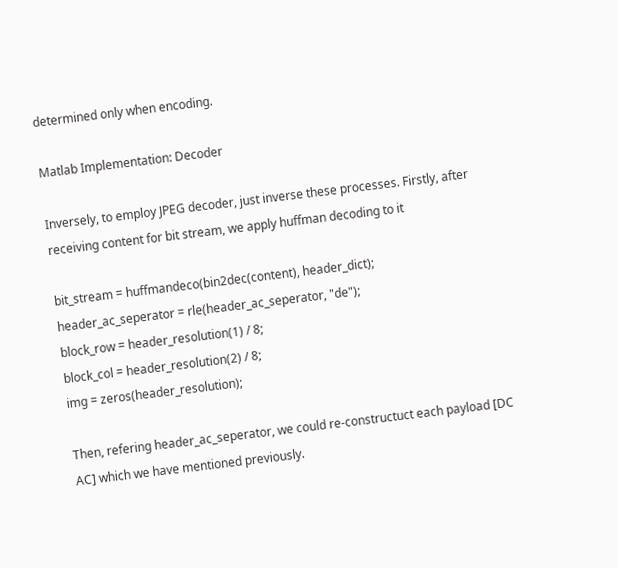determined only when encoding.

Matlab Implementation: Decoder

Inversely, to employ JPEG decoder, just inverse these processes. Firstly, after receiving content for bit stream, we apply huffman decoding to it

bit_stream = huffmandeco(bin2dec(content), header_dict);
header_ac_seperator = rle(header_ac_seperator, "de");
block_row = header_resolution(1) / 8;
block_col = header_resolution(2) / 8;
img = zeros(header_resolution);

Then, refering header_ac_seperator, we could re-constructuct each payload [DC AC] which we have mentioned previously.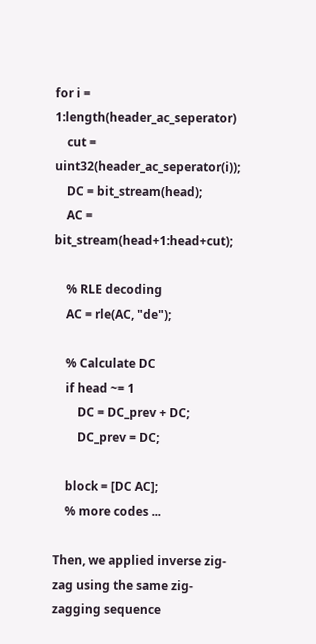for i = 1:length(header_ac_seperator)
    cut = uint32(header_ac_seperator(i));
    DC = bit_stream(head);
    AC = bit_stream(head+1:head+cut);

    % RLE decoding
    AC = rle(AC, "de");

    % Calculate DC
    if head ~= 1
        DC = DC_prev + DC;
        DC_prev = DC;

    block = [DC AC];
    % more codes ...

Then, we applied inverse zig-zag using the same zig-zagging sequence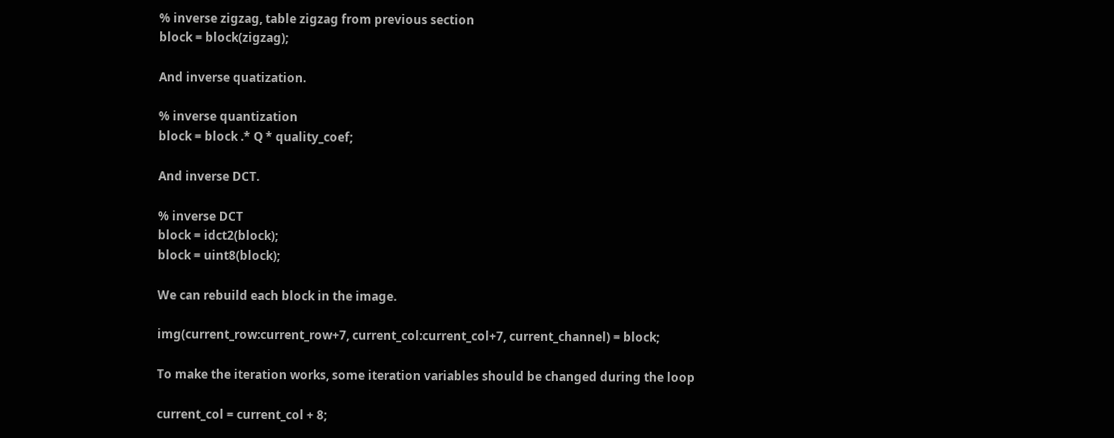% inverse zigzag, table zigzag from previous section
block = block(zigzag);

And inverse quatization.

% inverse quantization
block = block .* Q * quality_coef;

And inverse DCT.

% inverse DCT
block = idct2(block);
block = uint8(block);

We can rebuild each block in the image.

img(current_row:current_row+7, current_col:current_col+7, current_channel) = block;

To make the iteration works, some iteration variables should be changed during the loop

current_col = current_col + 8;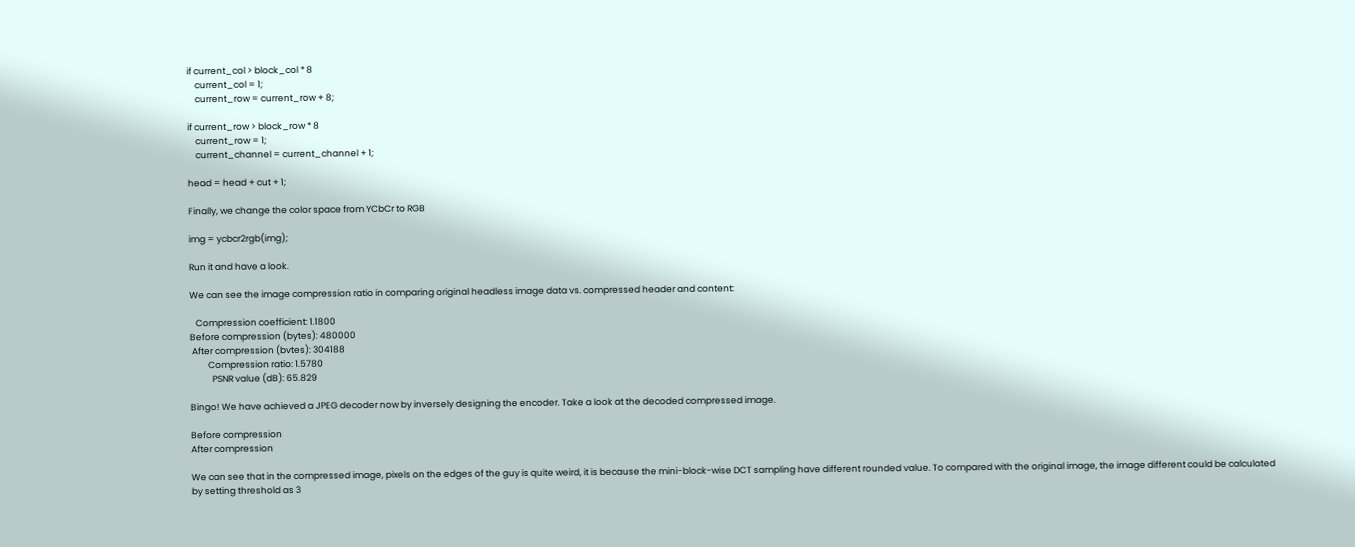if current_col > block_col * 8
    current_col = 1;
    current_row = current_row + 8;

if current_row > block_row * 8
    current_row = 1;
    current_channel = current_channel + 1;

head = head + cut + 1;

Finally, we change the color space from YCbCr to RGB

img = ycbcr2rgb(img);

Run it and have a look.

We can see the image compression ratio in comparing original headless image data vs. compressed header and content:

   Compression coefficient: 1.1800
Before compression (bytes): 480000
 After compression (bvtes): 304188
         Compression ratio: 1.5780
           PSNR value (dB): 65.829

Bingo! We have achieved a JPEG decoder now by inversely designing the encoder. Take a look at the decoded compressed image.

Before compression
After compression

We can see that in the compressed image, pixels on the edges of the guy is quite weird, it is because the mini-block-wise DCT sampling have different rounded value. To compared with the original image, the image different could be calculated by setting threshold as 3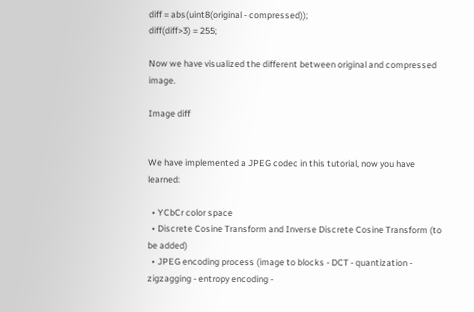diff = abs(uint8(original - compressed));
diff(diff>3) = 255;

Now we have visualized the different between original and compressed image.

Image diff


We have implemented a JPEG codec in this tutorial, now you have learned:

  • YCbCr color space
  • Discrete Cosine Transform and Inverse Discrete Cosine Transform (to be added)
  • JPEG encoding process (image to blocks - DCT - quantization - zigzagging - entropy encoding -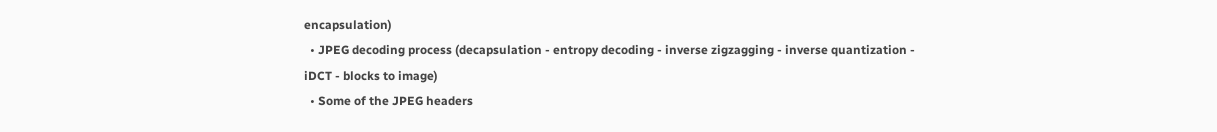encapsulation)
  • JPEG decoding process (decapsulation - entropy decoding - inverse zigzagging - inverse quantization - iDCT - blocks to image)
  • Some of the JPEG headers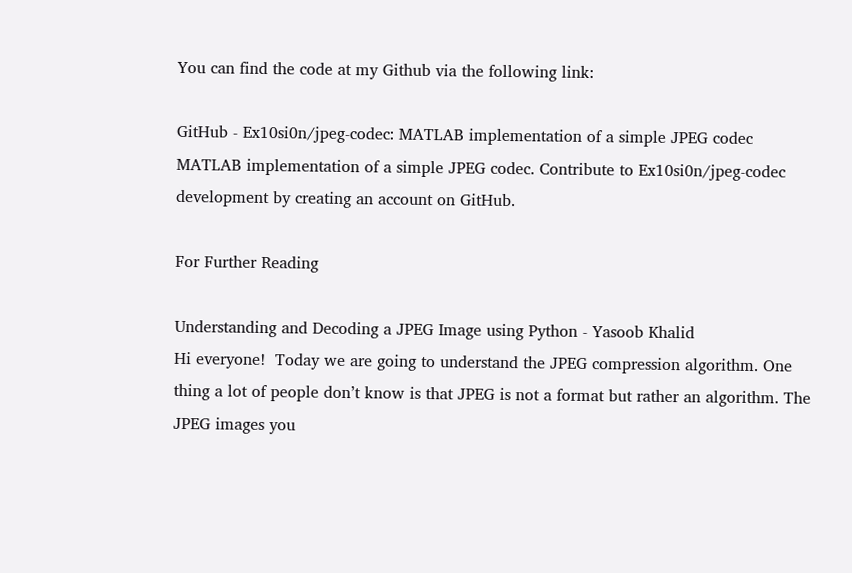You can find the code at my Github via the following link:

GitHub - Ex10si0n/jpeg-codec: MATLAB implementation of a simple JPEG codec
MATLAB implementation of a simple JPEG codec. Contribute to Ex10si0n/jpeg-codec development by creating an account on GitHub.

For Further Reading

Understanding and Decoding a JPEG Image using Python - Yasoob Khalid
Hi everyone!  Today we are going to understand the JPEG compression algorithm. One thing a lot of people don’t know is that JPEG is not a format but rather an algorithm. The JPEG images you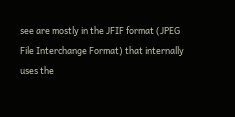see are mostly in the JFIF format (JPEG File Interchange Format) that internally uses the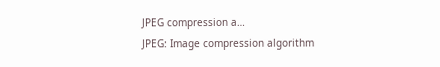JPEG compression a…
JPEG: Image compression algorithm